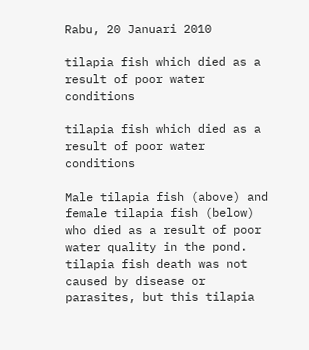Rabu, 20 Januari 2010

tilapia fish which died as a result of poor water conditions

tilapia fish which died as a result of poor water conditions

Male tilapia fish (above) and female tilapia fish (below) who died as a result of poor water quality in the pond. tilapia fish death was not caused by disease or parasites, but this tilapia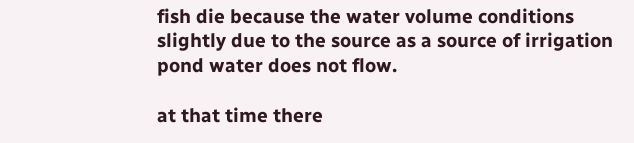fish die because the water volume conditions slightly due to the source as a source of irrigation pond water does not flow.

at that time there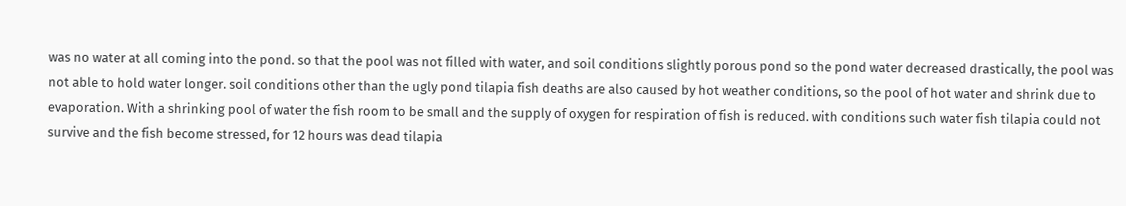was no water at all coming into the pond. so that the pool was not filled with water, and soil conditions slightly porous pond so the pond water decreased drastically, the pool was not able to hold water longer. soil conditions other than the ugly pond tilapia fish deaths are also caused by hot weather conditions, so the pool of hot water and shrink due to evaporation. With a shrinking pool of water the fish room to be small and the supply of oxygen for respiration of fish is reduced. with conditions such water fish tilapia could not survive and the fish become stressed, for 12 hours was dead tilapia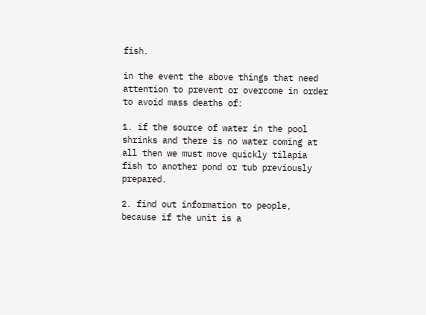fish.

in the event the above things that need attention to prevent or overcome in order to avoid mass deaths of:

1. if the source of water in the pool shrinks and there is no water coming at all then we must move quickly tilapia fish to another pond or tub previously prepared.

2. find out information to people, because if the unit is a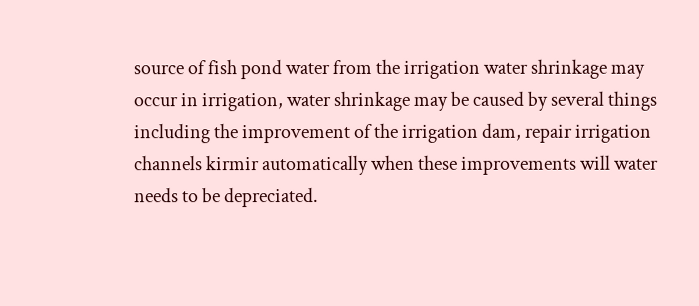source of fish pond water from the irrigation water shrinkage may occur in irrigation, water shrinkage may be caused by several things including the improvement of the irrigation dam, repair irrigation channels kirmir automatically when these improvements will water needs to be depreciated.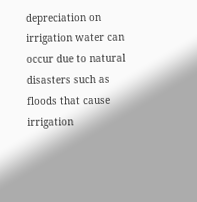depreciation on irrigation water can occur due to natural disasters such as floods that cause irrigation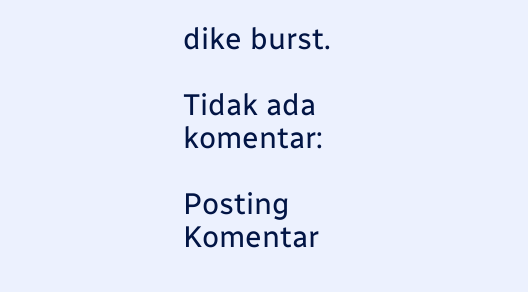dike burst.

Tidak ada komentar:

Posting Komentar